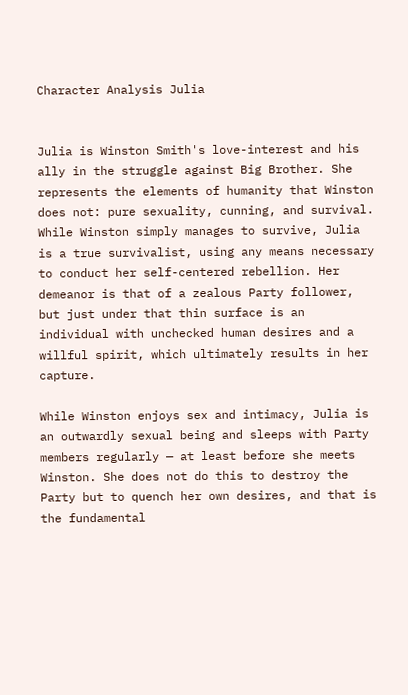Character Analysis Julia


Julia is Winston Smith's love-interest and his ally in the struggle against Big Brother. She represents the elements of humanity that Winston does not: pure sexuality, cunning, and survival. While Winston simply manages to survive, Julia is a true survivalist, using any means necessary to conduct her self-centered rebellion. Her demeanor is that of a zealous Party follower, but just under that thin surface is an individual with unchecked human desires and a willful spirit, which ultimately results in her capture.

While Winston enjoys sex and intimacy, Julia is an outwardly sexual being and sleeps with Party members regularly — at least before she meets Winston. She does not do this to destroy the Party but to quench her own desires, and that is the fundamental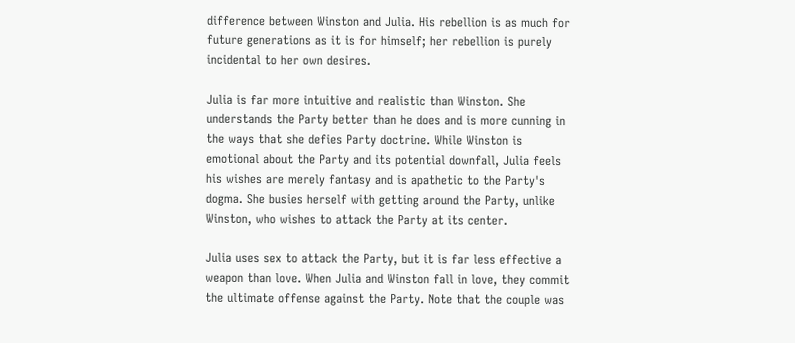difference between Winston and Julia. His rebellion is as much for future generations as it is for himself; her rebellion is purely incidental to her own desires.

Julia is far more intuitive and realistic than Winston. She understands the Party better than he does and is more cunning in the ways that she defies Party doctrine. While Winston is emotional about the Party and its potential downfall, Julia feels his wishes are merely fantasy and is apathetic to the Party's dogma. She busies herself with getting around the Party, unlike Winston, who wishes to attack the Party at its center.

Julia uses sex to attack the Party, but it is far less effective a weapon than love. When Julia and Winston fall in love, they commit the ultimate offense against the Party. Note that the couple was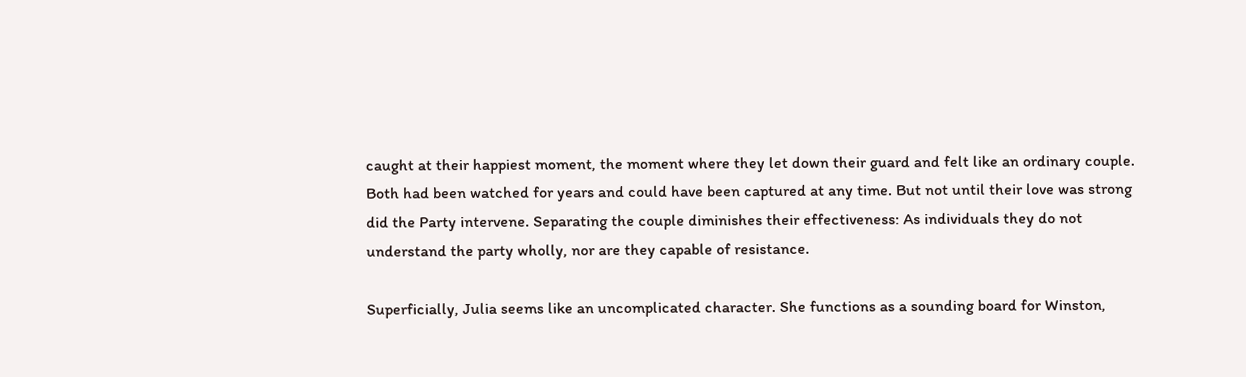caught at their happiest moment, the moment where they let down their guard and felt like an ordinary couple. Both had been watched for years and could have been captured at any time. But not until their love was strong did the Party intervene. Separating the couple diminishes their effectiveness: As individuals they do not understand the party wholly, nor are they capable of resistance.

Superficially, Julia seems like an uncomplicated character. She functions as a sounding board for Winston,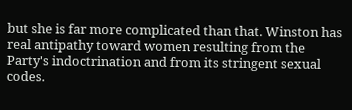but she is far more complicated than that. Winston has real antipathy toward women resulting from the Party's indoctrination and from its stringent sexual codes.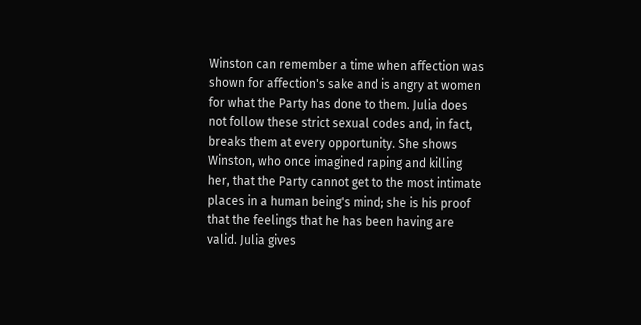Winston can remember a time when affection was shown for affection's sake and is angry at women for what the Party has done to them. Julia does not follow these strict sexual codes and, in fact, breaks them at every opportunity. She shows Winston, who once imagined raping and killing her, that the Party cannot get to the most intimate places in a human being's mind; she is his proof that the feelings that he has been having are valid. Julia gives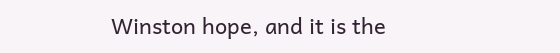Winston hope, and it is the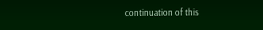continuation of this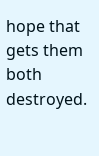hope that gets them both destroyed.